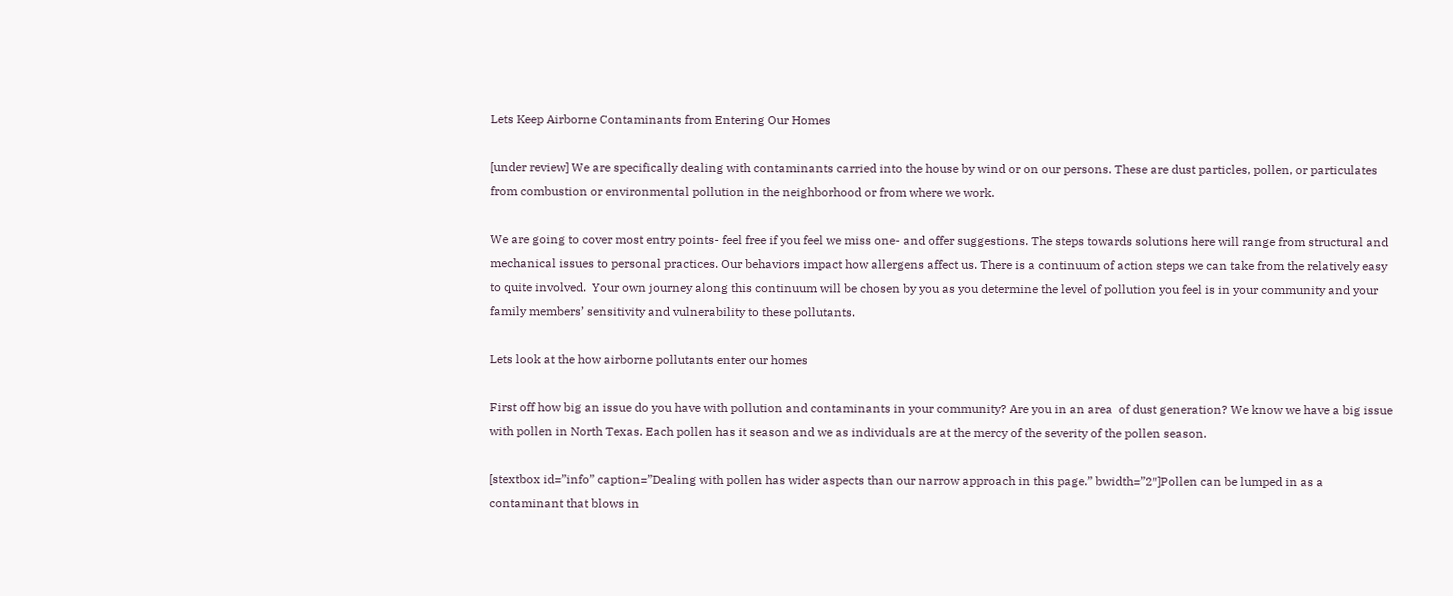Lets Keep Airborne Contaminants from Entering Our Homes

[under review] We are specifically dealing with contaminants carried into the house by wind or on our persons. These are dust particles, pollen, or particulates from combustion or environmental pollution in the neighborhood or from where we work.

We are going to cover most entry points- feel free if you feel we miss one- and offer suggestions. The steps towards solutions here will range from structural and mechanical issues to personal practices. Our behaviors impact how allergens affect us. There is a continuum of action steps we can take from the relatively easy to quite involved.  Your own journey along this continuum will be chosen by you as you determine the level of pollution you feel is in your community and your family members’ sensitivity and vulnerability to these pollutants.

Lets look at the how airborne pollutants enter our homes

First off how big an issue do you have with pollution and contaminants in your community? Are you in an area  of dust generation? We know we have a big issue with pollen in North Texas. Each pollen has it season and we as individuals are at the mercy of the severity of the pollen season.

[stextbox id=”info” caption=”Dealing with pollen has wider aspects than our narrow approach in this page.” bwidth=”2″]Pollen can be lumped in as a contaminant that blows in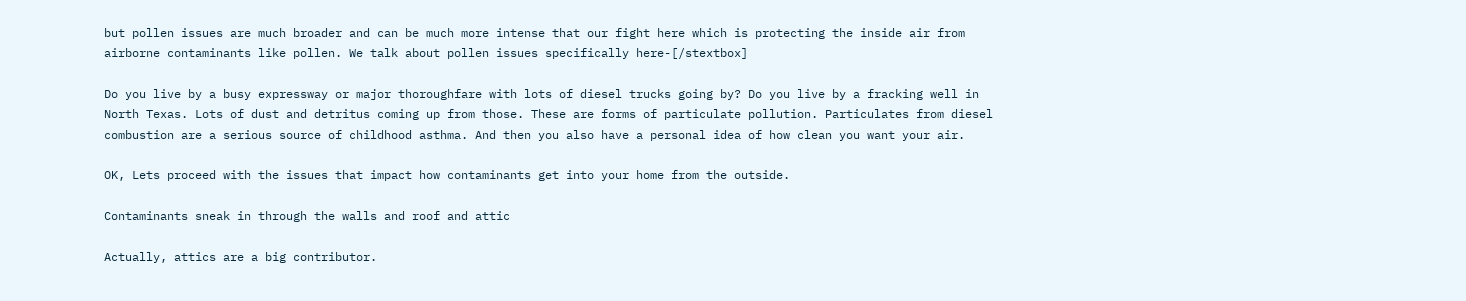but pollen issues are much broader and can be much more intense that our fight here which is protecting the inside air from airborne contaminants like pollen. We talk about pollen issues specifically here-[/stextbox]

Do you live by a busy expressway or major thoroughfare with lots of diesel trucks going by? Do you live by a fracking well in North Texas. Lots of dust and detritus coming up from those. These are forms of particulate pollution. Particulates from diesel combustion are a serious source of childhood asthma. And then you also have a personal idea of how clean you want your air.

OK, Lets proceed with the issues that impact how contaminants get into your home from the outside.

Contaminants sneak in through the walls and roof and attic

Actually, attics are a big contributor.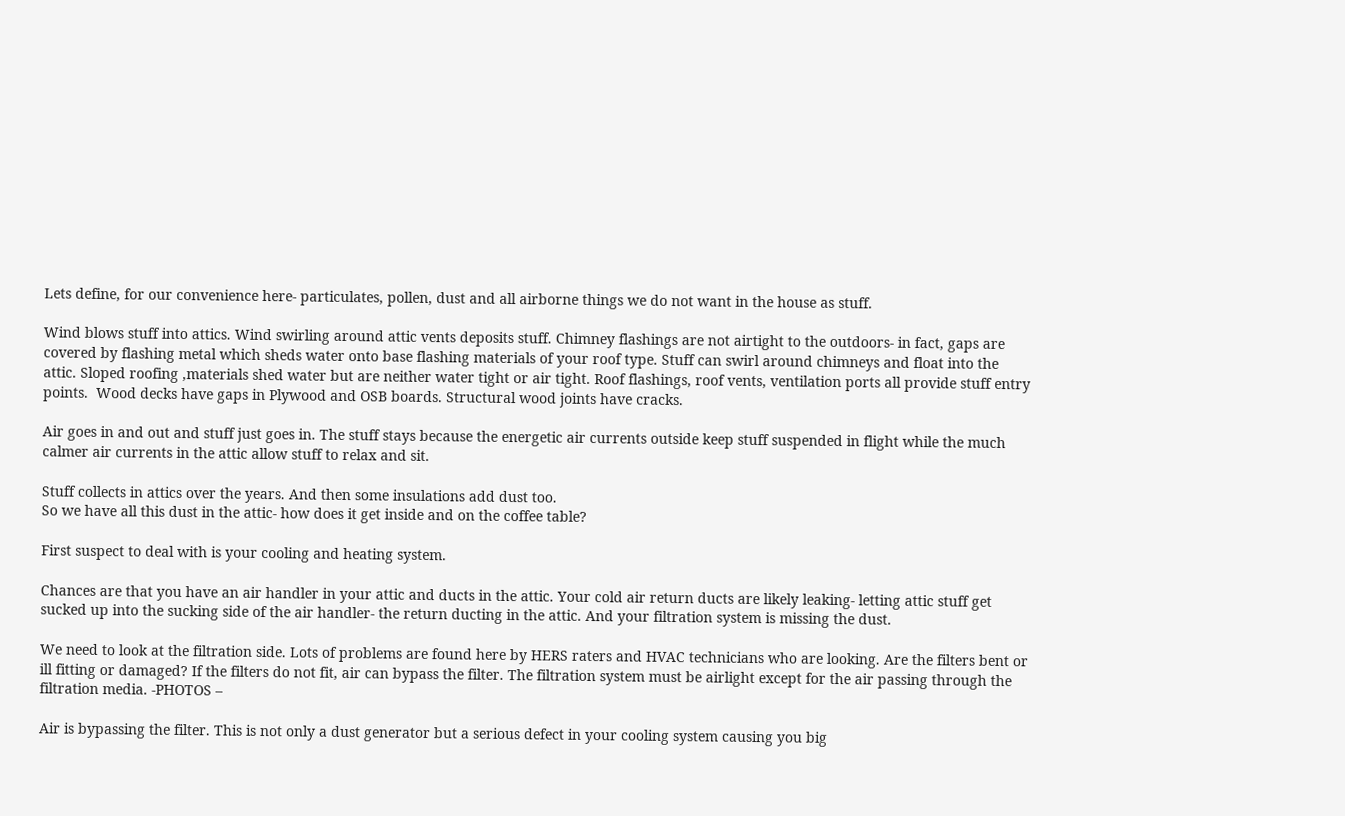Lets define, for our convenience here- particulates, pollen, dust and all airborne things we do not want in the house as stuff.

Wind blows stuff into attics. Wind swirling around attic vents deposits stuff. Chimney flashings are not airtight to the outdoors- in fact, gaps are covered by flashing metal which sheds water onto base flashing materials of your roof type. Stuff can swirl around chimneys and float into the attic. Sloped roofing ,materials shed water but are neither water tight or air tight. Roof flashings, roof vents, ventilation ports all provide stuff entry points.  Wood decks have gaps in Plywood and OSB boards. Structural wood joints have cracks.

Air goes in and out and stuff just goes in. The stuff stays because the energetic air currents outside keep stuff suspended in flight while the much calmer air currents in the attic allow stuff to relax and sit.

Stuff collects in attics over the years. And then some insulations add dust too.
So we have all this dust in the attic- how does it get inside and on the coffee table?

First suspect to deal with is your cooling and heating system.

Chances are that you have an air handler in your attic and ducts in the attic. Your cold air return ducts are likely leaking- letting attic stuff get sucked up into the sucking side of the air handler- the return ducting in the attic. And your filtration system is missing the dust.

We need to look at the filtration side. Lots of problems are found here by HERS raters and HVAC technicians who are looking. Are the filters bent or ill fitting or damaged? If the filters do not fit, air can bypass the filter. The filtration system must be airlight except for the air passing through the filtration media. -PHOTOS –

Air is bypassing the filter. This is not only a dust generator but a serious defect in your cooling system causing you big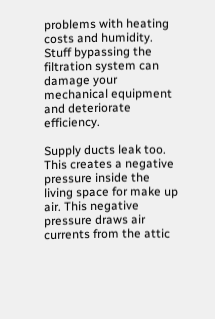problems with heating costs and humidity. Stuff bypassing the filtration system can damage your mechanical equipment and deteriorate efficiency.

Supply ducts leak too. This creates a negative pressure inside the living space for make up air. This negative pressure draws air currents from the attic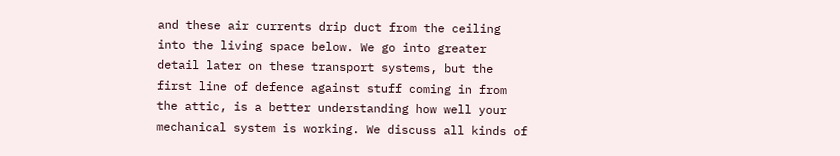and these air currents drip duct from the ceiling into the living space below. We go into greater detail later on these transport systems, but the first line of defence against stuff coming in from the attic, is a better understanding how well your mechanical system is working. We discuss all kinds of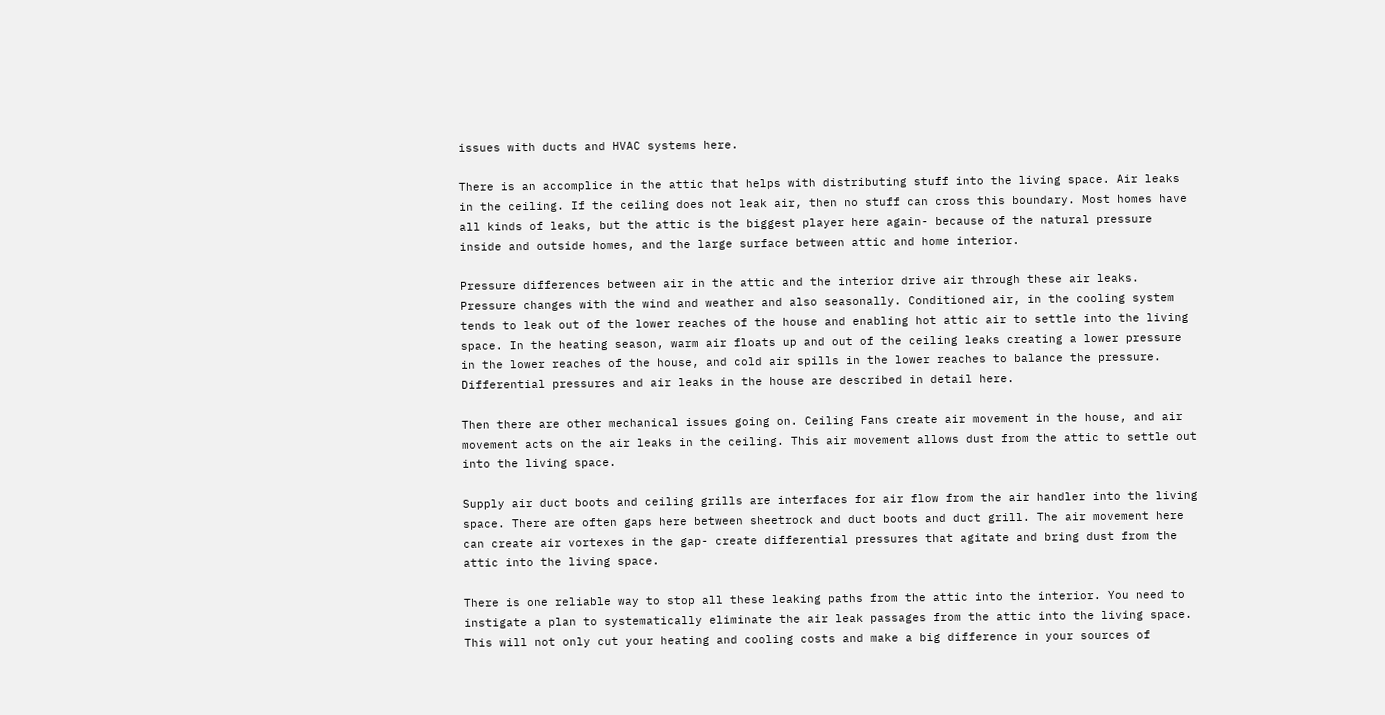issues with ducts and HVAC systems here.

There is an accomplice in the attic that helps with distributing stuff into the living space. Air leaks in the ceiling. If the ceiling does not leak air, then no stuff can cross this boundary. Most homes have all kinds of leaks, but the attic is the biggest player here again- because of the natural pressure inside and outside homes, and the large surface between attic and home interior.

Pressure differences between air in the attic and the interior drive air through these air leaks. Pressure changes with the wind and weather and also seasonally. Conditioned air, in the cooling system tends to leak out of the lower reaches of the house and enabling hot attic air to settle into the living space. In the heating season, warm air floats up and out of the ceiling leaks creating a lower pressure in the lower reaches of the house, and cold air spills in the lower reaches to balance the pressure. Differential pressures and air leaks in the house are described in detail here.

Then there are other mechanical issues going on. Ceiling Fans create air movement in the house, and air movement acts on the air leaks in the ceiling. This air movement allows dust from the attic to settle out into the living space.

Supply air duct boots and ceiling grills are interfaces for air flow from the air handler into the living space. There are often gaps here between sheetrock and duct boots and duct grill. The air movement here can create air vortexes in the gap- create differential pressures that agitate and bring dust from the attic into the living space.

There is one reliable way to stop all these leaking paths from the attic into the interior. You need to instigate a plan to systematically eliminate the air leak passages from the attic into the living space. This will not only cut your heating and cooling costs and make a big difference in your sources of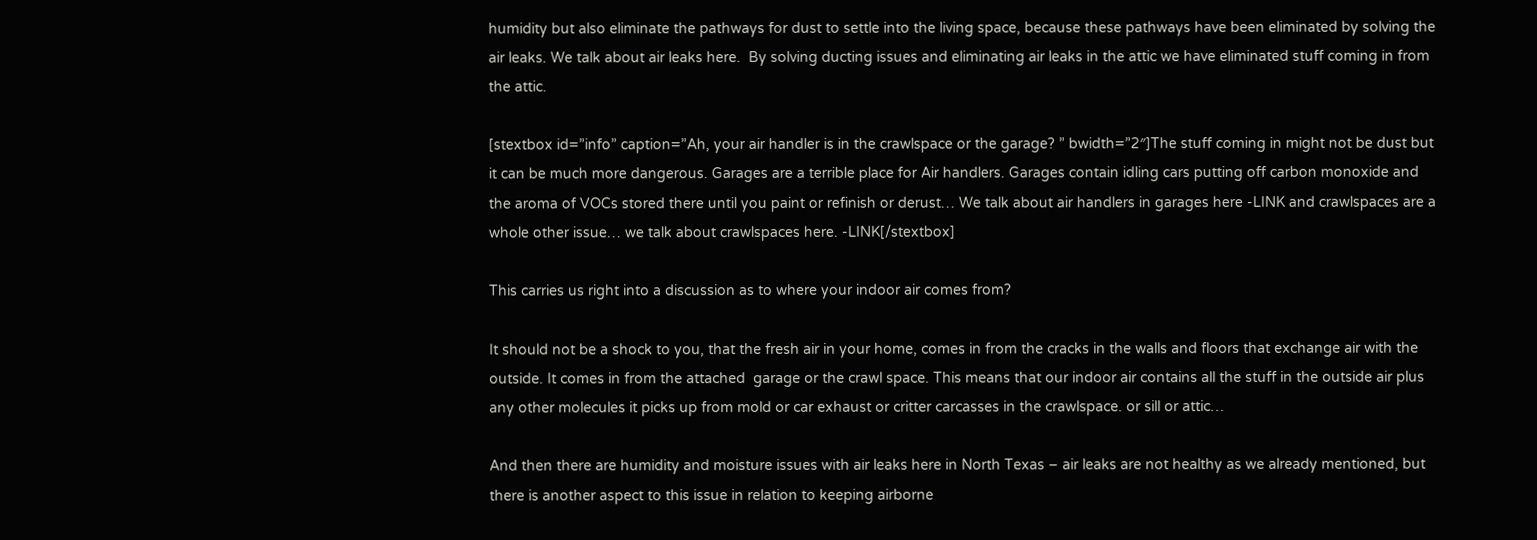humidity but also eliminate the pathways for dust to settle into the living space, because these pathways have been eliminated by solving the air leaks. We talk about air leaks here.  By solving ducting issues and eliminating air leaks in the attic we have eliminated stuff coming in from the attic.

[stextbox id=”info” caption=”Ah, your air handler is in the crawlspace or the garage? ” bwidth=”2″]The stuff coming in might not be dust but it can be much more dangerous. Garages are a terrible place for Air handlers. Garages contain idling cars putting off carbon monoxide and the aroma of VOCs stored there until you paint or refinish or derust… We talk about air handlers in garages here -LINK and crawlspaces are a whole other issue… we talk about crawlspaces here. -LINK[/stextbox]

This carries us right into a discussion as to where your indoor air comes from?

It should not be a shock to you, that the fresh air in your home, comes in from the cracks in the walls and floors that exchange air with the outside. It comes in from the attached  garage or the crawl space. This means that our indoor air contains all the stuff in the outside air plus any other molecules it picks up from mold or car exhaust or critter carcasses in the crawlspace. or sill or attic…

And then there are humidity and moisture issues with air leaks here in North Texas – air leaks are not healthy as we already mentioned, but there is another aspect to this issue in relation to keeping airborne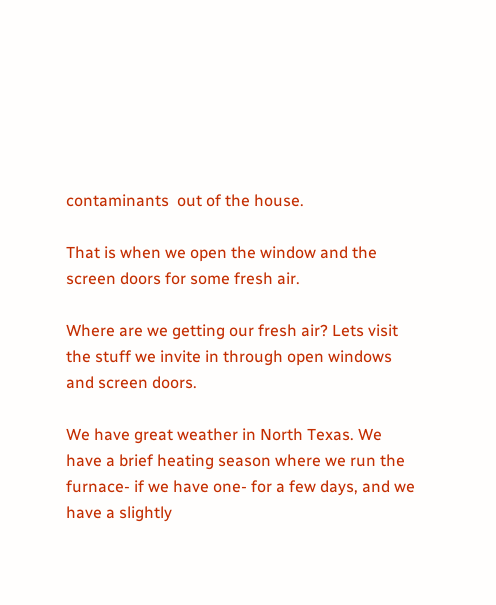contaminants  out of the house.

That is when we open the window and the screen doors for some fresh air.

Where are we getting our fresh air? Lets visit the stuff we invite in through open windows and screen doors.

We have great weather in North Texas. We have a brief heating season where we run the furnace- if we have one- for a few days, and we have a slightly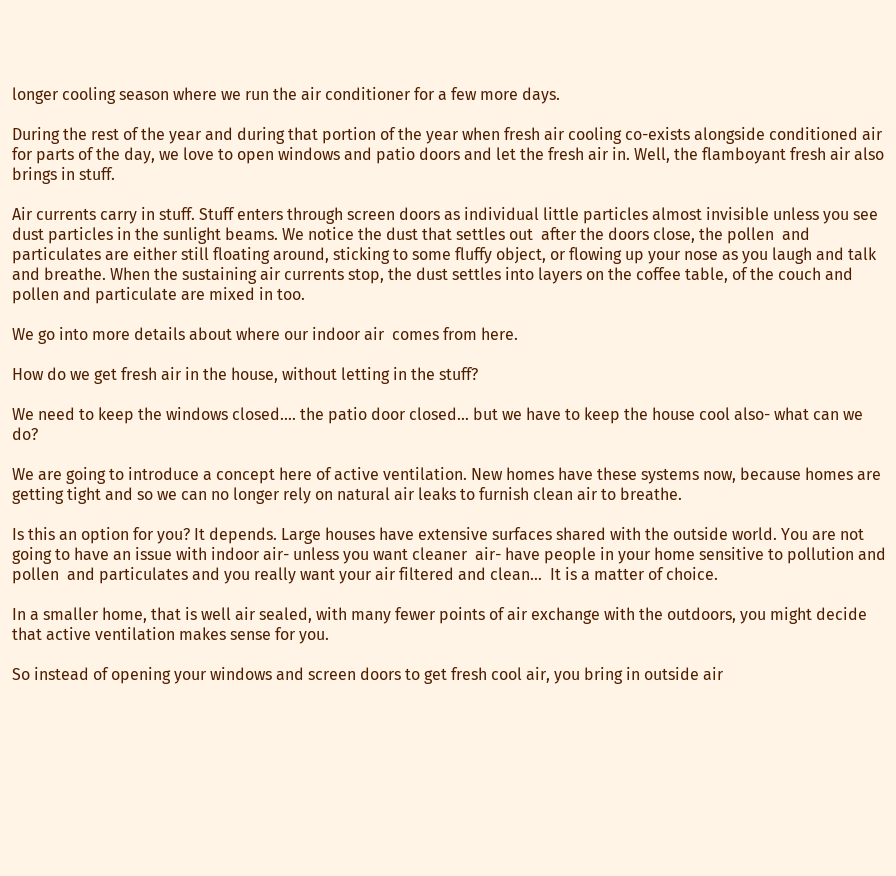longer cooling season where we run the air conditioner for a few more days.

During the rest of the year and during that portion of the year when fresh air cooling co-exists alongside conditioned air for parts of the day, we love to open windows and patio doors and let the fresh air in. Well, the flamboyant fresh air also brings in stuff.

Air currents carry in stuff. Stuff enters through screen doors as individual little particles almost invisible unless you see dust particles in the sunlight beams. We notice the dust that settles out  after the doors close, the pollen  and particulates are either still floating around, sticking to some fluffy object, or flowing up your nose as you laugh and talk and breathe. When the sustaining air currents stop, the dust settles into layers on the coffee table, of the couch and pollen and particulate are mixed in too.

We go into more details about where our indoor air  comes from here.

How do we get fresh air in the house, without letting in the stuff?

We need to keep the windows closed…. the patio door closed… but we have to keep the house cool also- what can we do?

We are going to introduce a concept here of active ventilation. New homes have these systems now, because homes are getting tight and so we can no longer rely on natural air leaks to furnish clean air to breathe.

Is this an option for you? It depends. Large houses have extensive surfaces shared with the outside world. You are not going to have an issue with indoor air- unless you want cleaner  air- have people in your home sensitive to pollution and pollen  and particulates and you really want your air filtered and clean…  It is a matter of choice.

In a smaller home, that is well air sealed, with many fewer points of air exchange with the outdoors, you might decide that active ventilation makes sense for you.

So instead of opening your windows and screen doors to get fresh cool air, you bring in outside air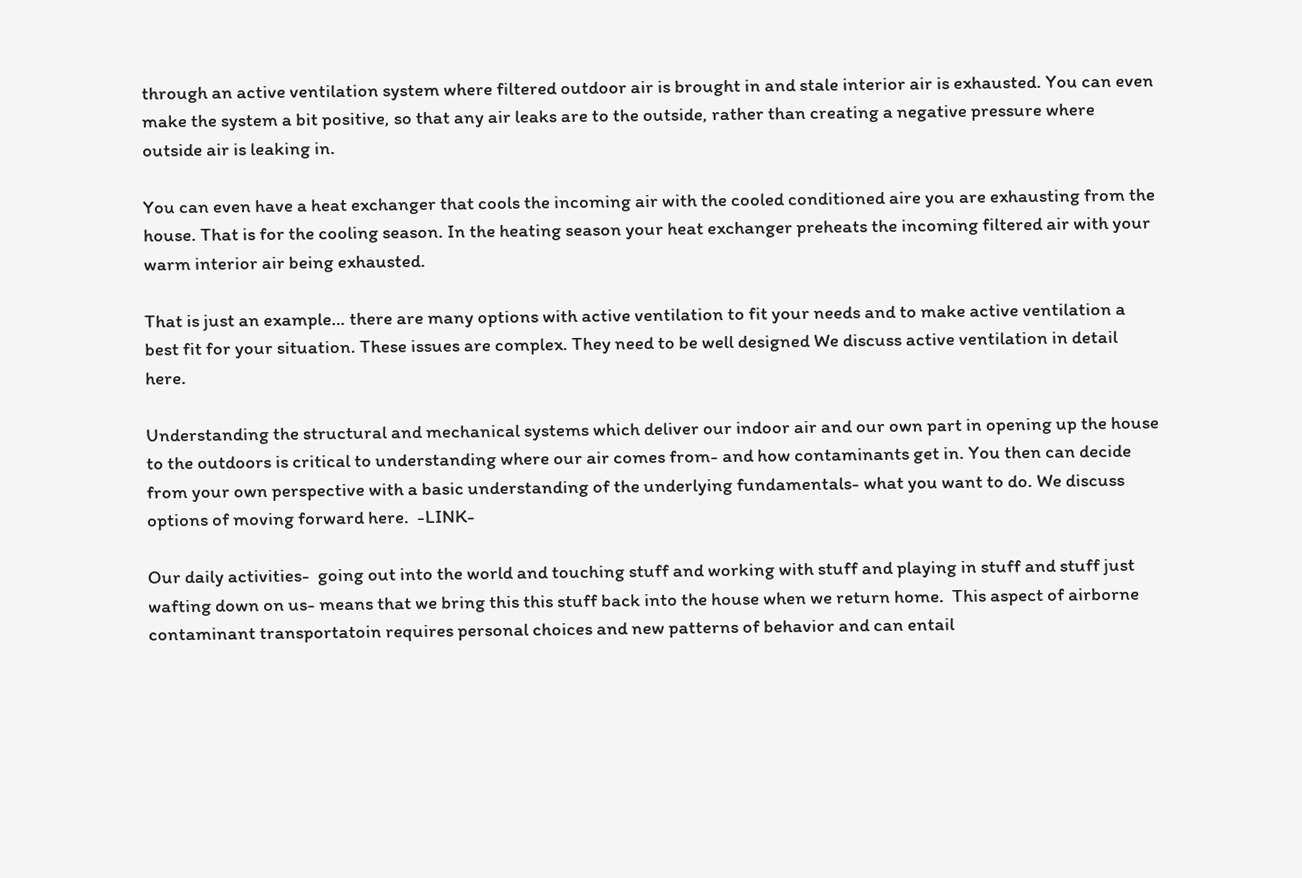through an active ventilation system where filtered outdoor air is brought in and stale interior air is exhausted. You can even make the system a bit positive, so that any air leaks are to the outside, rather than creating a negative pressure where outside air is leaking in.

You can even have a heat exchanger that cools the incoming air with the cooled conditioned aire you are exhausting from the house. That is for the cooling season. In the heating season your heat exchanger preheats the incoming filtered air with your warm interior air being exhausted.

That is just an example… there are many options with active ventilation to fit your needs and to make active ventilation a best fit for your situation. These issues are complex. They need to be well designed We discuss active ventilation in detail here.

Understanding the structural and mechanical systems which deliver our indoor air and our own part in opening up the house to the outdoors is critical to understanding where our air comes from- and how contaminants get in. You then can decide from your own perspective with a basic understanding of the underlying fundamentals- what you want to do. We discuss options of moving forward here.  -LINK-

Our daily activities-  going out into the world and touching stuff and working with stuff and playing in stuff and stuff just wafting down on us- means that we bring this this stuff back into the house when we return home.  This aspect of airborne contaminant transportatoin requires personal choices and new patterns of behavior and can entail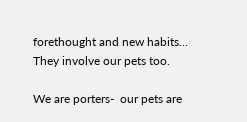forethought and new habits… They involve our pets too.

We are porters-  our pets are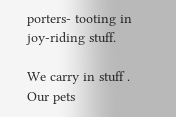porters- tooting in joy-riding stuff.

We carry in stuff . Our pets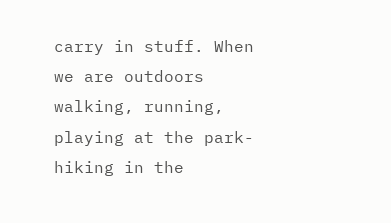carry in stuff. When we are outdoors walking, running, playing at the park- hiking in the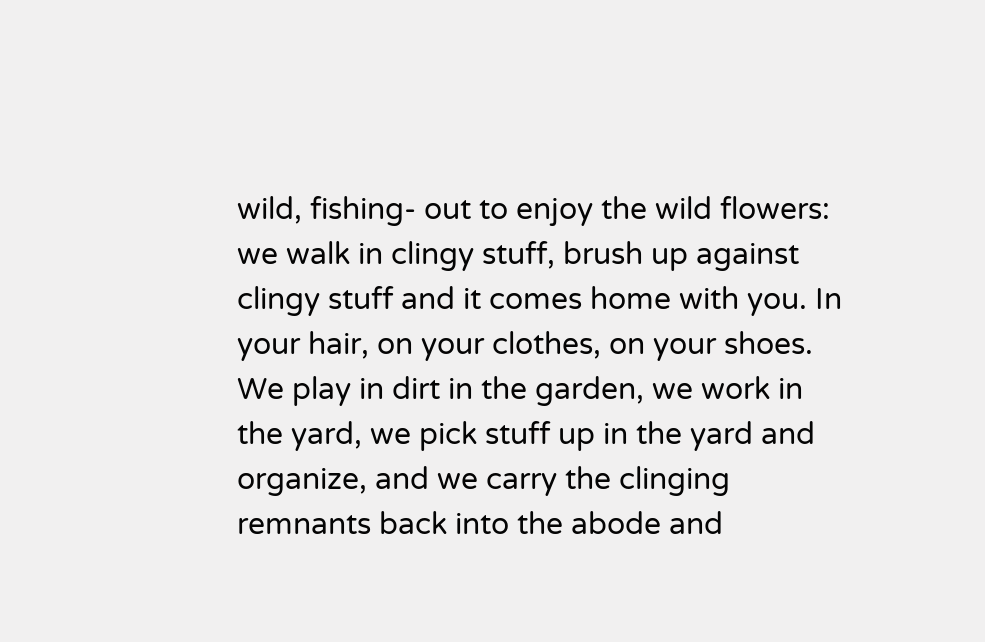wild, fishing- out to enjoy the wild flowers: we walk in clingy stuff, brush up against clingy stuff and it comes home with you. In your hair, on your clothes, on your shoes.
We play in dirt in the garden, we work in the yard, we pick stuff up in the yard and organize, and we carry the clinging remnants back into the abode and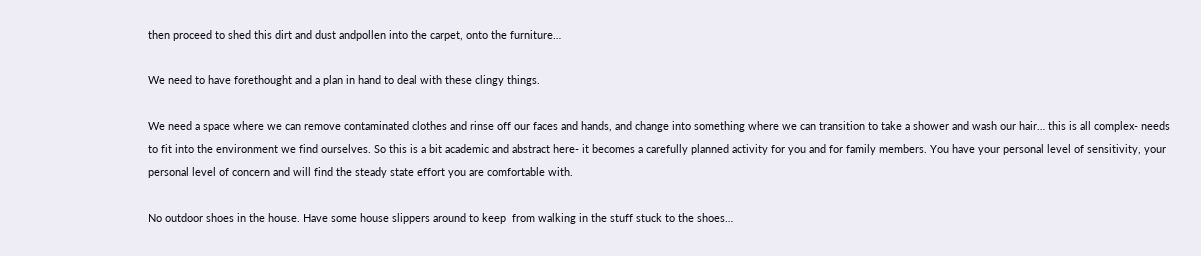then proceed to shed this dirt and dust andpollen into the carpet, onto the furniture…

We need to have forethought and a plan in hand to deal with these clingy things.

We need a space where we can remove contaminated clothes and rinse off our faces and hands, and change into something where we can transition to take a shower and wash our hair… this is all complex- needs to fit into the environment we find ourselves. So this is a bit academic and abstract here- it becomes a carefully planned activity for you and for family members. You have your personal level of sensitivity, your personal level of concern and will find the steady state effort you are comfortable with.

No outdoor shoes in the house. Have some house slippers around to keep  from walking in the stuff stuck to the shoes…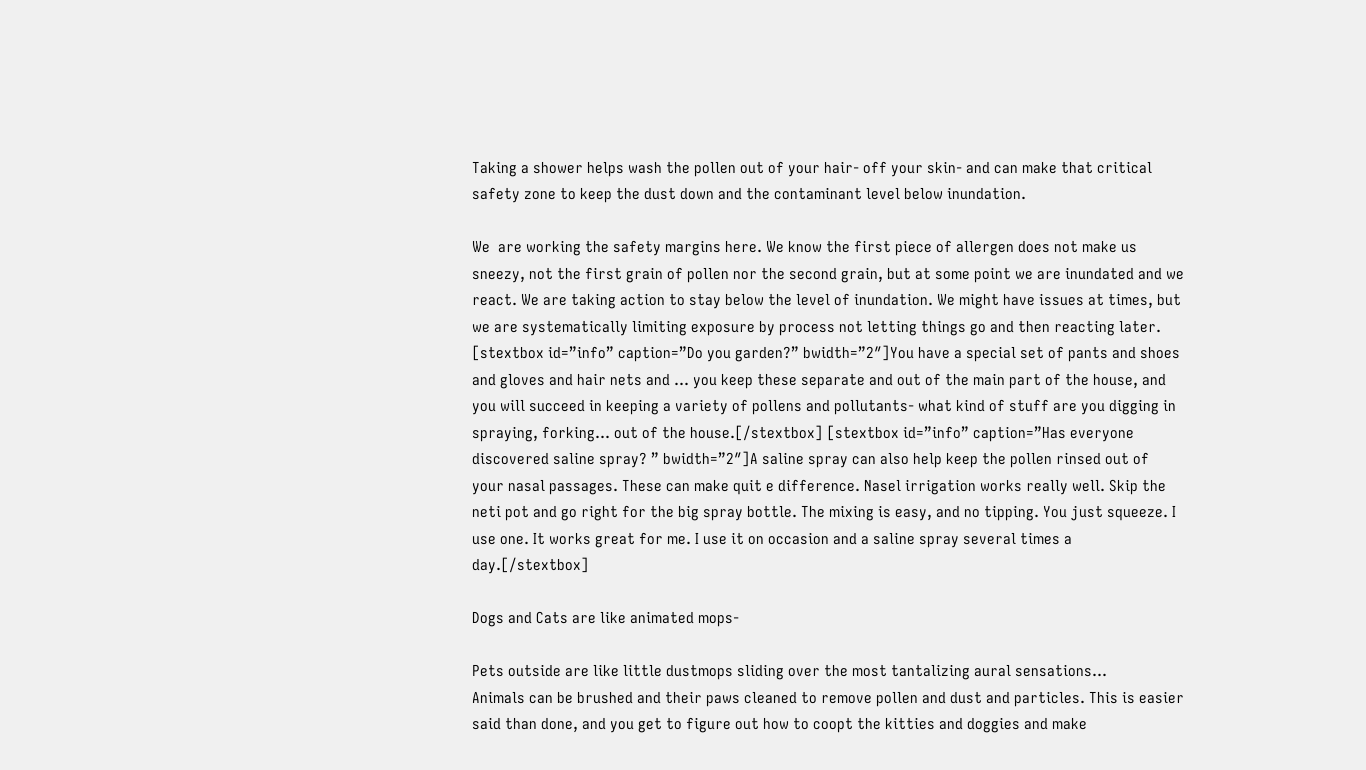Taking a shower helps wash the pollen out of your hair- off your skin- and can make that critical safety zone to keep the dust down and the contaminant level below inundation.

We  are working the safety margins here. We know the first piece of allergen does not make us sneezy, not the first grain of pollen nor the second grain, but at some point we are inundated and we react. We are taking action to stay below the level of inundation. We might have issues at times, but we are systematically limiting exposure by process not letting things go and then reacting later.
[stextbox id=”info” caption=”Do you garden?” bwidth=”2″]You have a special set of pants and shoes and gloves and hair nets and … you keep these separate and out of the main part of the house, and you will succeed in keeping a variety of pollens and pollutants- what kind of stuff are you digging in spraying, forking… out of the house.[/stextbox] [stextbox id=”info” caption=”Has everyone discovered saline spray? ” bwidth=”2″]A saline spray can also help keep the pollen rinsed out of your nasal passages. These can make quit e difference. Nasel irrigation works really well. Skip the neti pot and go right for the big spray bottle. The mixing is easy, and no tipping. You just squeeze. I use one. It works great for me. I use it on occasion and a saline spray several times a day.[/stextbox]

Dogs and Cats are like animated mops-

Pets outside are like little dustmops sliding over the most tantalizing aural sensations…
Animals can be brushed and their paws cleaned to remove pollen and dust and particles. This is easier said than done, and you get to figure out how to coopt the kitties and doggies and make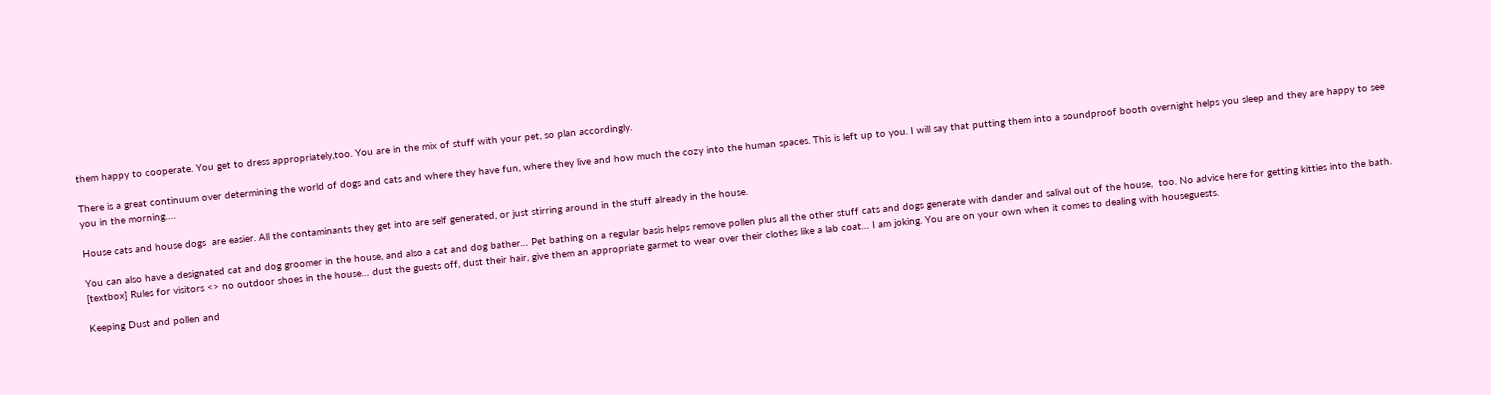them happy to cooperate. You get to dress appropriately,too. You are in the mix of stuff with your pet, so plan accordingly.

There is a great continuum over determining the world of dogs and cats and where they have fun, where they live and how much the cozy into the human spaces. This is left up to you. I will say that putting them into a soundproof booth overnight helps you sleep and they are happy to see you in the morning….

House cats and house dogs  are easier. All the contaminants they get into are self generated, or just stirring around in the stuff already in the house.

You can also have a designated cat and dog groomer in the house, and also a cat and dog bather… Pet bathing on a regular basis helps remove pollen plus all the other stuff cats and dogs generate with dander and salival out of the house,  too. No advice here for getting kitties into the bath.
[textbox] Rules for visitors <> no outdoor shoes in the house… dust the guests off, dust their hair, give them an appropriate garmet to wear over their clothes like a lab coat… I am joking. You are on your own when it comes to dealing with houseguests.

Keeping Dust and pollen and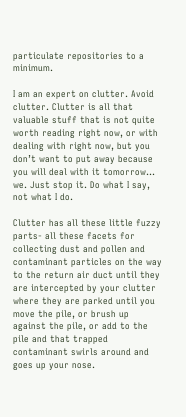particulate repositories to a minimum.

I am an expert on clutter. Avoid clutter. Clutter is all that valuable stuff that is not quite worth reading right now, or with dealing with right now, but you don’t want to put away because you will deal with it tomorrow… we. Just stop it. Do what I say, not what I do.

Clutter has all these little fuzzy parts- all these facets for collecting dust and pollen and contaminant particles on the way to the return air duct until they are intercepted by your clutter where they are parked until you move the pile, or brush up against the pile, or add to the pile and that trapped contaminant swirls around and goes up your nose.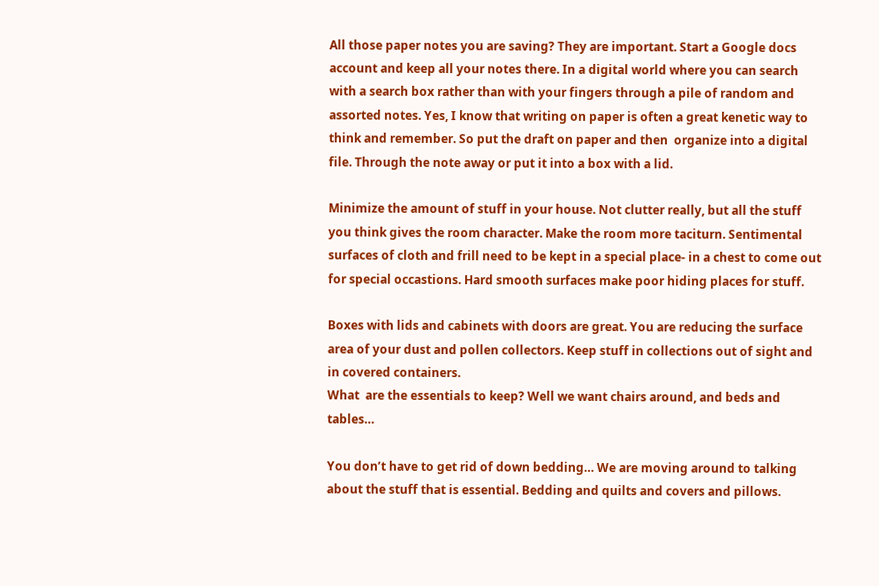All those paper notes you are saving? They are important. Start a Google docs account and keep all your notes there. In a digital world where you can search with a search box rather than with your fingers through a pile of random and assorted notes. Yes, I know that writing on paper is often a great kenetic way to think and remember. So put the draft on paper and then  organize into a digital file. Through the note away or put it into a box with a lid.

Minimize the amount of stuff in your house. Not clutter really, but all the stuff you think gives the room character. Make the room more taciturn. Sentimental surfaces of cloth and frill need to be kept in a special place- in a chest to come out for special occastions. Hard smooth surfaces make poor hiding places for stuff.

Boxes with lids and cabinets with doors are great. You are reducing the surface area of your dust and pollen collectors. Keep stuff in collections out of sight and in covered containers.
What  are the essentials to keep? Well we want chairs around, and beds and tables…

You don’t have to get rid of down bedding… We are moving around to talking about the stuff that is essential. Bedding and quilts and covers and pillows.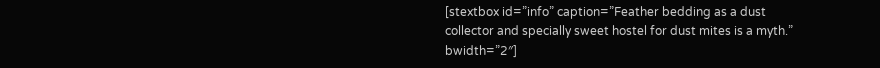[stextbox id=”info” caption=”Feather bedding as a dust collector and specially sweet hostel for dust mites is a myth.” bwidth=”2″]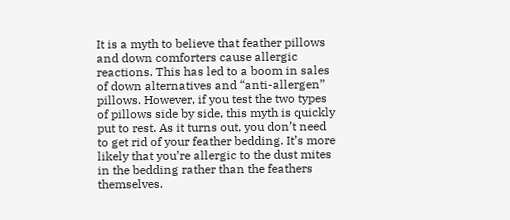It is a myth to believe that feather pillows and down comforters cause allergic reactions. This has led to a boom in sales of down alternatives and “anti-allergen” pillows. However, if you test the two types of pillows side by side, this myth is quickly put to rest. As it turns out, you don’t need to get rid of your feather bedding. It’s more likely that you’re allergic to the dust mites in the bedding rather than the feathers themselves.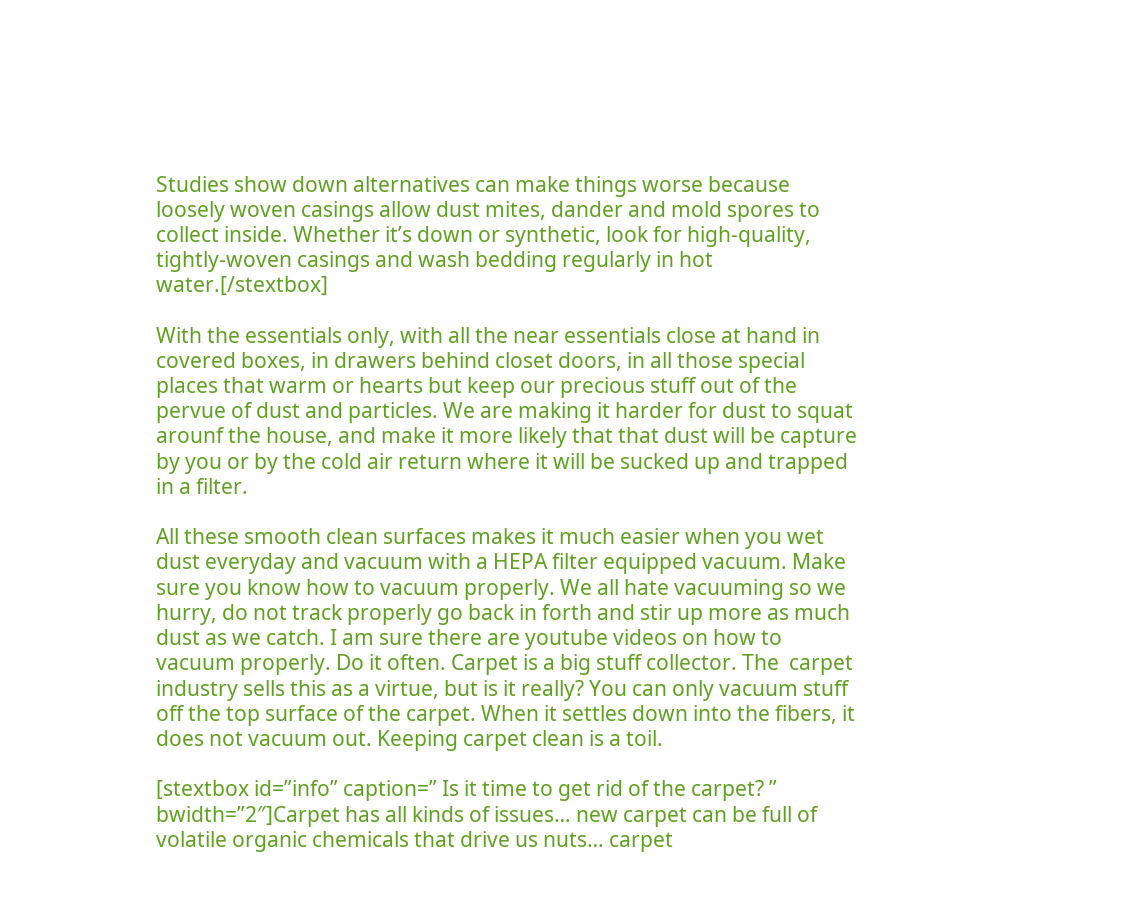Studies show down alternatives can make things worse because loosely woven casings allow dust mites, dander and mold spores to collect inside. Whether it’s down or synthetic, look for high-quality, tightly-woven casings and wash bedding regularly in hot water.[/stextbox]

With the essentials only, with all the near essentials close at hand in covered boxes, in drawers behind closet doors, in all those special places that warm or hearts but keep our precious stuff out of the pervue of dust and particles. We are making it harder for dust to squat arounf the house, and make it more likely that that dust will be capture by you or by the cold air return where it will be sucked up and trapped in a filter.

All these smooth clean surfaces makes it much easier when you wet dust everyday and vacuum with a HEPA filter equipped vacuum. Make sure you know how to vacuum properly. We all hate vacuuming so we hurry, do not track properly go back in forth and stir up more as much dust as we catch. I am sure there are youtube videos on how to vacuum properly. Do it often. Carpet is a big stuff collector. The  carpet industry sells this as a virtue, but is it really? You can only vacuum stuff off the top surface of the carpet. When it settles down into the fibers, it does not vacuum out. Keeping carpet clean is a toil.

[stextbox id=”info” caption=” Is it time to get rid of the carpet? ” bwidth=”2″]Carpet has all kinds of issues… new carpet can be full of volatile organic chemicals that drive us nuts… carpet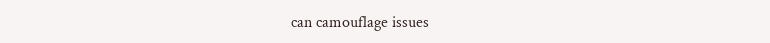can camouflage issues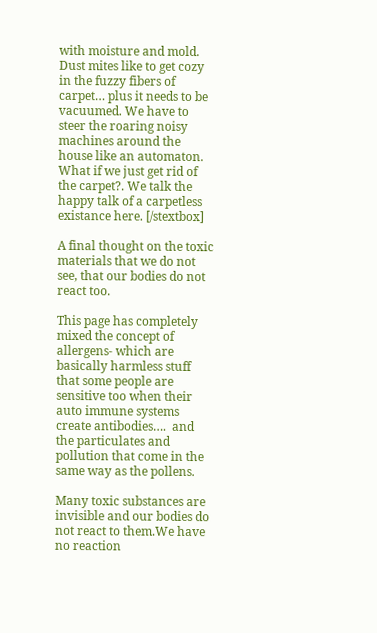with moisture and mold. Dust mites like to get cozy in the fuzzy fibers of carpet… plus it needs to be vacuumed. We have to steer the roaring noisy machines around the house like an automaton. What if we just get rid of the carpet?. We talk the happy talk of a carpetless existance here. [/stextbox]

A final thought on the toxic materials that we do not see, that our bodies do not react too.

This page has completely mixed the concept of allergens- which are basically harmless stuff that some people are sensitive too when their auto immune systems create antibodies….  and the particulates and pollution that come in the same way as the pollens.

Many toxic substances are invisible and our bodies do not react to them.We have no reaction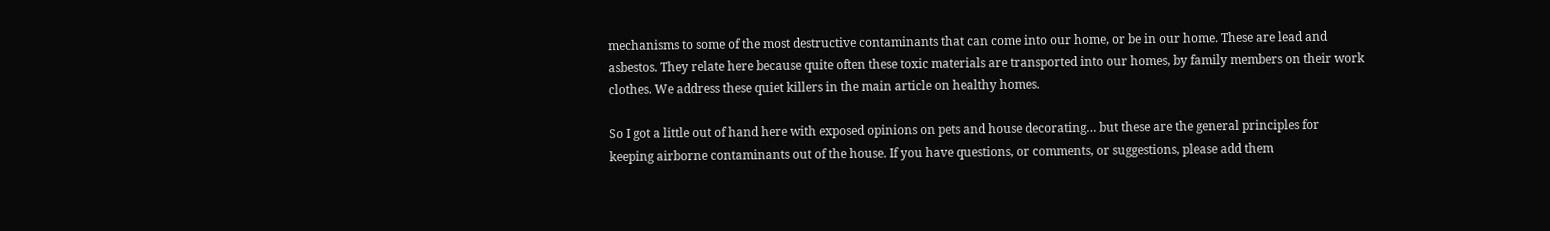mechanisms to some of the most destructive contaminants that can come into our home, or be in our home. These are lead and asbestos. They relate here because quite often these toxic materials are transported into our homes, by family members on their work clothes. We address these quiet killers in the main article on healthy homes.

So I got a little out of hand here with exposed opinions on pets and house decorating… but these are the general principles for keeping airborne contaminants out of the house. If you have questions, or comments, or suggestions, please add them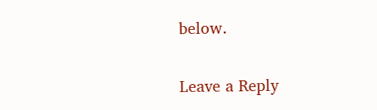below.

Leave a Reply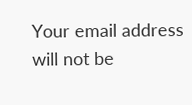Your email address will not be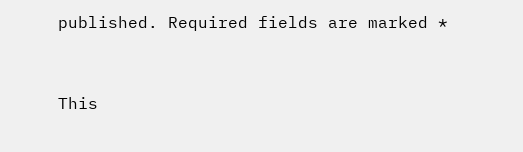published. Required fields are marked *


This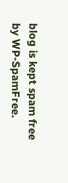blog is kept spam free by WP-SpamFree.